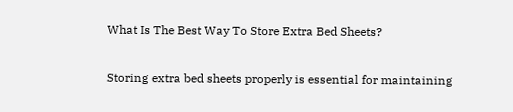What Is The Best Way To Store Extra Bed Sheets?

Storing extra bed sheets properly is essential for maintaining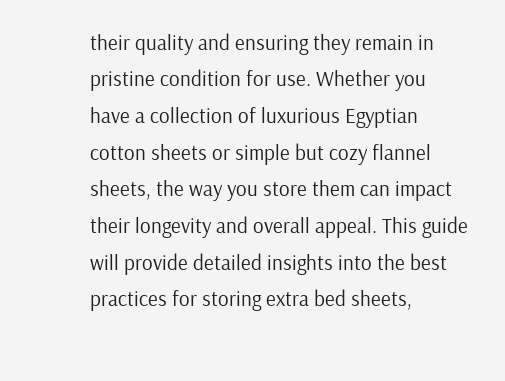their quality and ensuring they remain in pristine condition for use. Whether you have a collection of luxurious Egyptian cotton sheets or simple but cozy flannel sheets, the way you store them can impact their longevity and overall appeal. This guide will provide detailed insights into the best practices for storing extra bed sheets,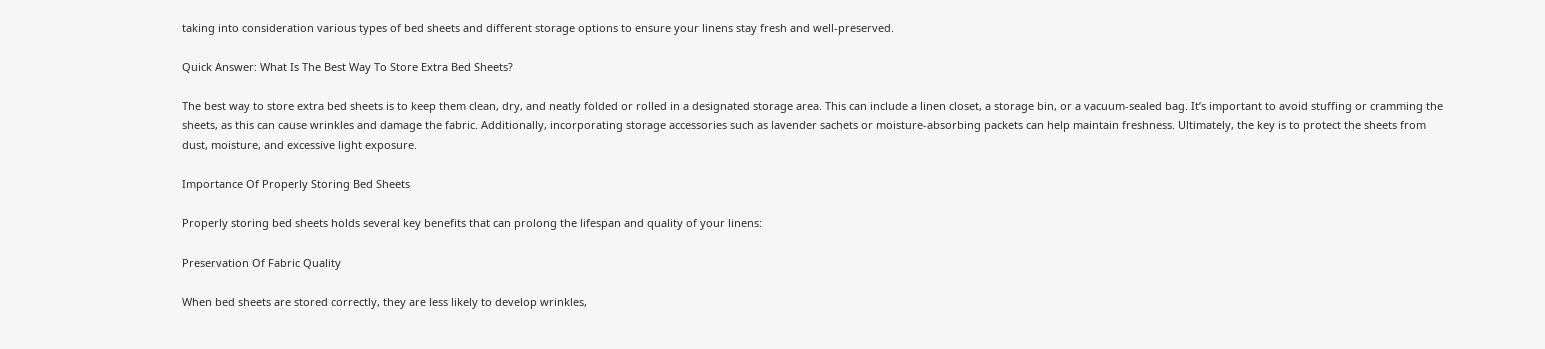taking into consideration various types of bed sheets and different storage options to ensure your linens stay fresh and well-preserved.

Quick Answer: What Is The Best Way To Store Extra Bed Sheets?

The best way to store extra bed sheets is to keep them clean, dry, and neatly folded or rolled in a designated storage area. This can include a linen closet, a storage bin, or a vacuum-sealed bag. It’s important to avoid stuffing or cramming the sheets, as this can cause wrinkles and damage the fabric. Additionally, incorporating storage accessories such as lavender sachets or moisture-absorbing packets can help maintain freshness. Ultimately, the key is to protect the sheets from dust, moisture, and excessive light exposure.

Importance Of Properly Storing Bed Sheets

Properly storing bed sheets holds several key benefits that can prolong the lifespan and quality of your linens:

Preservation Of Fabric Quality

When bed sheets are stored correctly, they are less likely to develop wrinkles,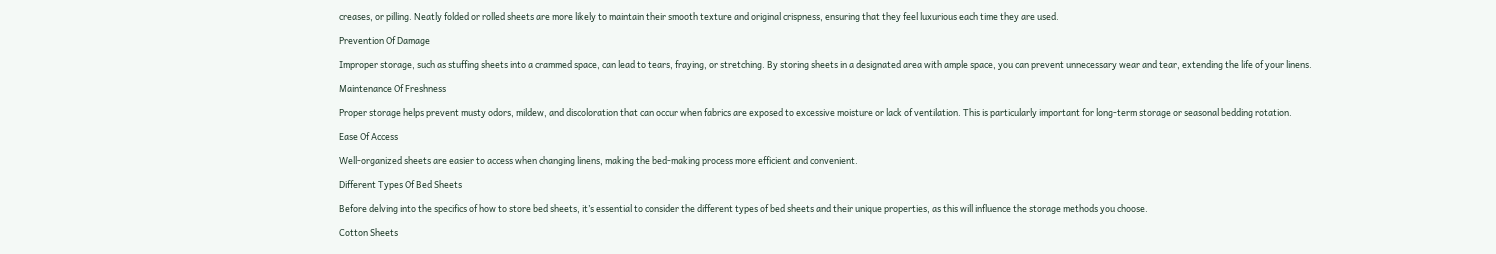creases, or pilling. Neatly folded or rolled sheets are more likely to maintain their smooth texture and original crispness, ensuring that they feel luxurious each time they are used.

Prevention Of Damage

Improper storage, such as stuffing sheets into a crammed space, can lead to tears, fraying, or stretching. By storing sheets in a designated area with ample space, you can prevent unnecessary wear and tear, extending the life of your linens.

Maintenance Of Freshness

Proper storage helps prevent musty odors, mildew, and discoloration that can occur when fabrics are exposed to excessive moisture or lack of ventilation. This is particularly important for long-term storage or seasonal bedding rotation.

Ease Of Access

Well-organized sheets are easier to access when changing linens, making the bed-making process more efficient and convenient.

Different Types Of Bed Sheets

Before delving into the specifics of how to store bed sheets, it’s essential to consider the different types of bed sheets and their unique properties, as this will influence the storage methods you choose.

Cotton Sheets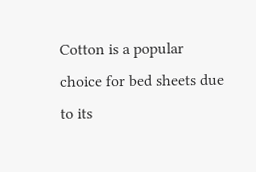Cotton is a popular choice for bed sheets due to its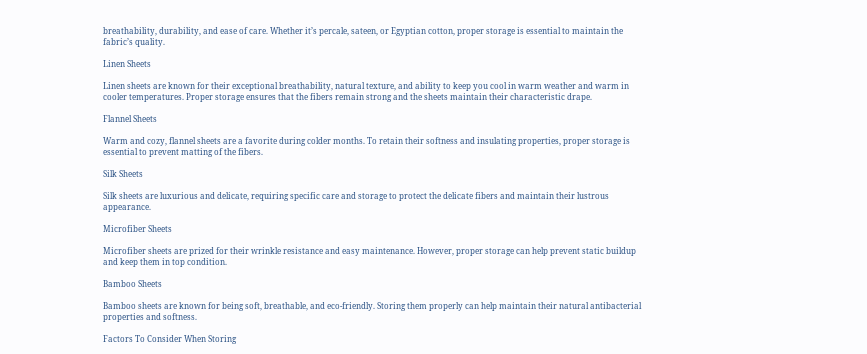breathability, durability, and ease of care. Whether it’s percale, sateen, or Egyptian cotton, proper storage is essential to maintain the fabric’s quality.

Linen Sheets

Linen sheets are known for their exceptional breathability, natural texture, and ability to keep you cool in warm weather and warm in cooler temperatures. Proper storage ensures that the fibers remain strong and the sheets maintain their characteristic drape.

Flannel Sheets

Warm and cozy, flannel sheets are a favorite during colder months. To retain their softness and insulating properties, proper storage is essential to prevent matting of the fibers.

Silk Sheets

Silk sheets are luxurious and delicate, requiring specific care and storage to protect the delicate fibers and maintain their lustrous appearance.

Microfiber Sheets

Microfiber sheets are prized for their wrinkle resistance and easy maintenance. However, proper storage can help prevent static buildup and keep them in top condition.

Bamboo Sheets

Bamboo sheets are known for being soft, breathable, and eco-friendly. Storing them properly can help maintain their natural antibacterial properties and softness.

Factors To Consider When Storing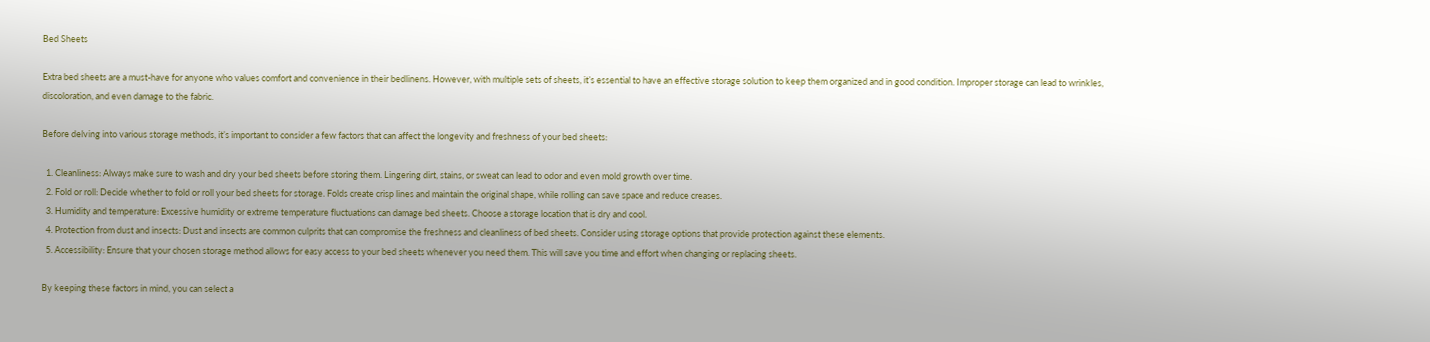Bed Sheets

Extra bed sheets are a must-have for anyone who values comfort and convenience in their bedlinens. However, with multiple sets of sheets, it’s essential to have an effective storage solution to keep them organized and in good condition. Improper storage can lead to wrinkles, discoloration, and even damage to the fabric.

Before delving into various storage methods, it’s important to consider a few factors that can affect the longevity and freshness of your bed sheets:

  1. Cleanliness: Always make sure to wash and dry your bed sheets before storing them. Lingering dirt, stains, or sweat can lead to odor and even mold growth over time.
  2. Fold or roll: Decide whether to fold or roll your bed sheets for storage. Folds create crisp lines and maintain the original shape, while rolling can save space and reduce creases.
  3. Humidity and temperature: Excessive humidity or extreme temperature fluctuations can damage bed sheets. Choose a storage location that is dry and cool.
  4. Protection from dust and insects: Dust and insects are common culprits that can compromise the freshness and cleanliness of bed sheets. Consider using storage options that provide protection against these elements.
  5. Accessibility: Ensure that your chosen storage method allows for easy access to your bed sheets whenever you need them. This will save you time and effort when changing or replacing sheets.

By keeping these factors in mind, you can select a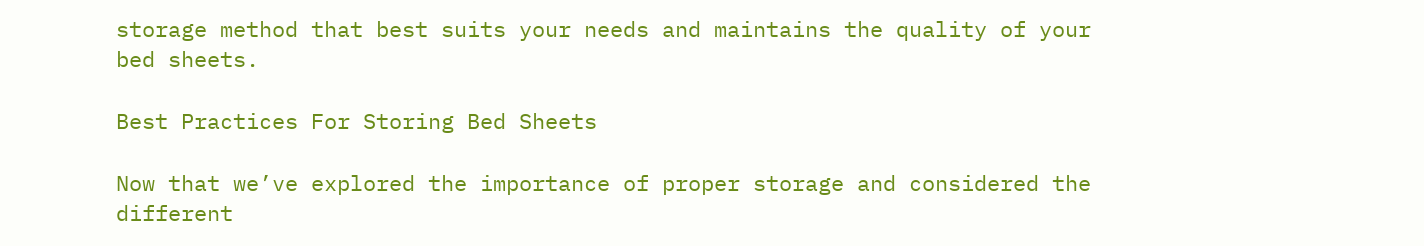storage method that best suits your needs and maintains the quality of your bed sheets.

Best Practices For Storing Bed Sheets

Now that we’ve explored the importance of proper storage and considered the different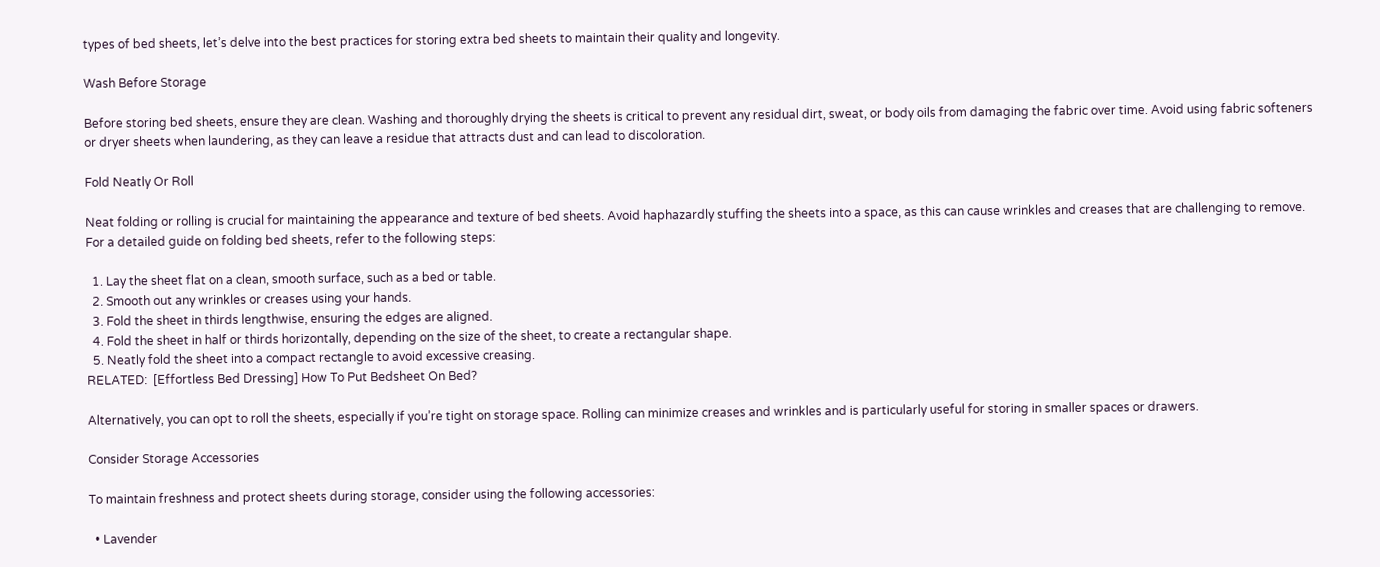types of bed sheets, let’s delve into the best practices for storing extra bed sheets to maintain their quality and longevity.

Wash Before Storage

Before storing bed sheets, ensure they are clean. Washing and thoroughly drying the sheets is critical to prevent any residual dirt, sweat, or body oils from damaging the fabric over time. Avoid using fabric softeners or dryer sheets when laundering, as they can leave a residue that attracts dust and can lead to discoloration.

Fold Neatly Or Roll

Neat folding or rolling is crucial for maintaining the appearance and texture of bed sheets. Avoid haphazardly stuffing the sheets into a space, as this can cause wrinkles and creases that are challenging to remove. For a detailed guide on folding bed sheets, refer to the following steps:

  1. Lay the sheet flat on a clean, smooth surface, such as a bed or table.
  2. Smooth out any wrinkles or creases using your hands.
  3. Fold the sheet in thirds lengthwise, ensuring the edges are aligned.
  4. Fold the sheet in half or thirds horizontally, depending on the size of the sheet, to create a rectangular shape.
  5. Neatly fold the sheet into a compact rectangle to avoid excessive creasing.
RELATED:  [Effortless Bed Dressing] How To Put Bedsheet On Bed?

Alternatively, you can opt to roll the sheets, especially if you’re tight on storage space. Rolling can minimize creases and wrinkles and is particularly useful for storing in smaller spaces or drawers.

Consider Storage Accessories

To maintain freshness and protect sheets during storage, consider using the following accessories:

  • Lavender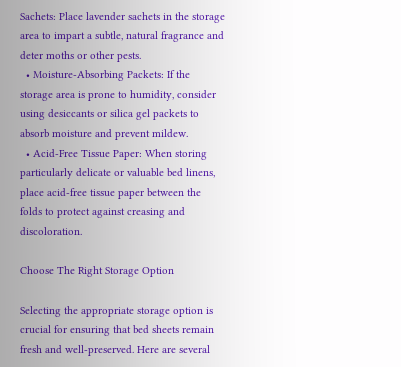Sachets: Place lavender sachets in the storage area to impart a subtle, natural fragrance and deter moths or other pests.
  • Moisture-Absorbing Packets: If the storage area is prone to humidity, consider using desiccants or silica gel packets to absorb moisture and prevent mildew.
  • Acid-Free Tissue Paper: When storing particularly delicate or valuable bed linens, place acid-free tissue paper between the folds to protect against creasing and discoloration.

Choose The Right Storage Option

Selecting the appropriate storage option is crucial for ensuring that bed sheets remain fresh and well-preserved. Here are several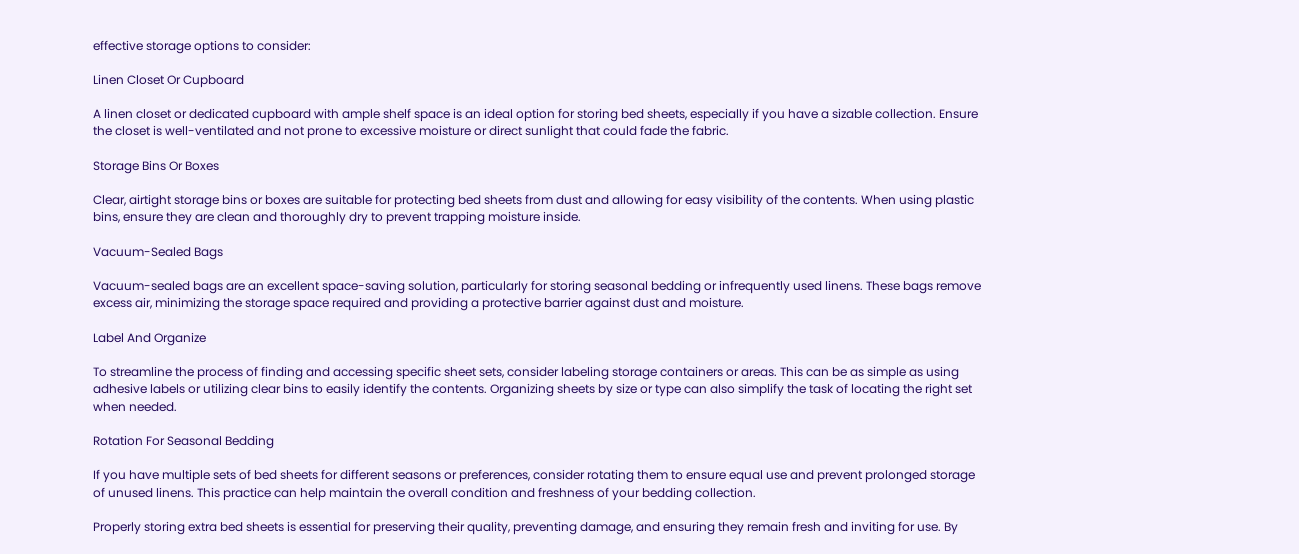effective storage options to consider:

Linen Closet Or Cupboard

A linen closet or dedicated cupboard with ample shelf space is an ideal option for storing bed sheets, especially if you have a sizable collection. Ensure the closet is well-ventilated and not prone to excessive moisture or direct sunlight that could fade the fabric.

Storage Bins Or Boxes

Clear, airtight storage bins or boxes are suitable for protecting bed sheets from dust and allowing for easy visibility of the contents. When using plastic bins, ensure they are clean and thoroughly dry to prevent trapping moisture inside.

Vacuum-Sealed Bags

Vacuum-sealed bags are an excellent space-saving solution, particularly for storing seasonal bedding or infrequently used linens. These bags remove excess air, minimizing the storage space required and providing a protective barrier against dust and moisture.

Label And Organize

To streamline the process of finding and accessing specific sheet sets, consider labeling storage containers or areas. This can be as simple as using adhesive labels or utilizing clear bins to easily identify the contents. Organizing sheets by size or type can also simplify the task of locating the right set when needed.

Rotation For Seasonal Bedding

If you have multiple sets of bed sheets for different seasons or preferences, consider rotating them to ensure equal use and prevent prolonged storage of unused linens. This practice can help maintain the overall condition and freshness of your bedding collection.

Properly storing extra bed sheets is essential for preserving their quality, preventing damage, and ensuring they remain fresh and inviting for use. By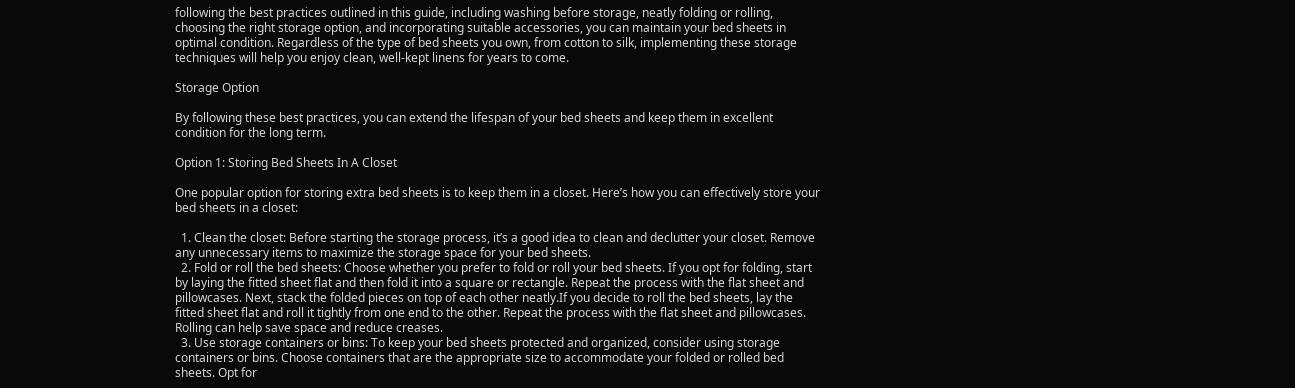following the best practices outlined in this guide, including washing before storage, neatly folding or rolling, choosing the right storage option, and incorporating suitable accessories, you can maintain your bed sheets in optimal condition. Regardless of the type of bed sheets you own, from cotton to silk, implementing these storage techniques will help you enjoy clean, well-kept linens for years to come.

Storage Option

By following these best practices, you can extend the lifespan of your bed sheets and keep them in excellent condition for the long term.

Option 1: Storing Bed Sheets In A Closet

One popular option for storing extra bed sheets is to keep them in a closet. Here’s how you can effectively store your bed sheets in a closet:

  1. Clean the closet: Before starting the storage process, it’s a good idea to clean and declutter your closet. Remove any unnecessary items to maximize the storage space for your bed sheets.
  2. Fold or roll the bed sheets: Choose whether you prefer to fold or roll your bed sheets. If you opt for folding, start by laying the fitted sheet flat and then fold it into a square or rectangle. Repeat the process with the flat sheet and pillowcases. Next, stack the folded pieces on top of each other neatly.If you decide to roll the bed sheets, lay the fitted sheet flat and roll it tightly from one end to the other. Repeat the process with the flat sheet and pillowcases. Rolling can help save space and reduce creases.
  3. Use storage containers or bins: To keep your bed sheets protected and organized, consider using storage containers or bins. Choose containers that are the appropriate size to accommodate your folded or rolled bed sheets. Opt for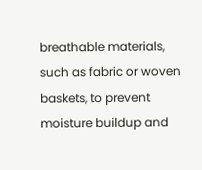breathable materials, such as fabric or woven baskets, to prevent moisture buildup and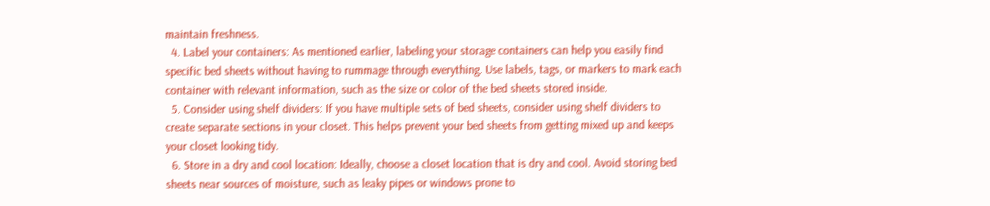maintain freshness.
  4. Label your containers: As mentioned earlier, labeling your storage containers can help you easily find specific bed sheets without having to rummage through everything. Use labels, tags, or markers to mark each container with relevant information, such as the size or color of the bed sheets stored inside.
  5. Consider using shelf dividers: If you have multiple sets of bed sheets, consider using shelf dividers to create separate sections in your closet. This helps prevent your bed sheets from getting mixed up and keeps your closet looking tidy.
  6. Store in a dry and cool location: Ideally, choose a closet location that is dry and cool. Avoid storing bed sheets near sources of moisture, such as leaky pipes or windows prone to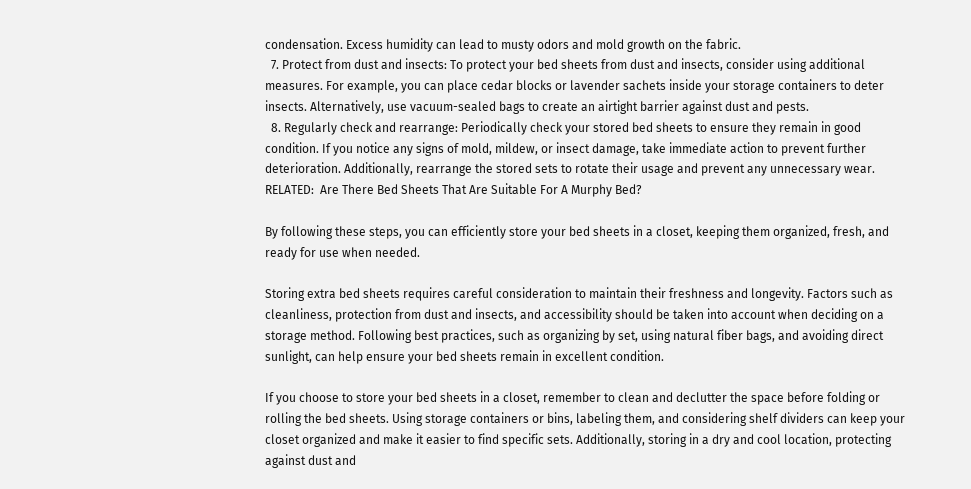condensation. Excess humidity can lead to musty odors and mold growth on the fabric.
  7. Protect from dust and insects: To protect your bed sheets from dust and insects, consider using additional measures. For example, you can place cedar blocks or lavender sachets inside your storage containers to deter insects. Alternatively, use vacuum-sealed bags to create an airtight barrier against dust and pests.
  8. Regularly check and rearrange: Periodically check your stored bed sheets to ensure they remain in good condition. If you notice any signs of mold, mildew, or insect damage, take immediate action to prevent further deterioration. Additionally, rearrange the stored sets to rotate their usage and prevent any unnecessary wear.
RELATED:  Are There Bed Sheets That Are Suitable For A Murphy Bed?

By following these steps, you can efficiently store your bed sheets in a closet, keeping them organized, fresh, and ready for use when needed.

Storing extra bed sheets requires careful consideration to maintain their freshness and longevity. Factors such as cleanliness, protection from dust and insects, and accessibility should be taken into account when deciding on a storage method. Following best practices, such as organizing by set, using natural fiber bags, and avoiding direct sunlight, can help ensure your bed sheets remain in excellent condition.

If you choose to store your bed sheets in a closet, remember to clean and declutter the space before folding or rolling the bed sheets. Using storage containers or bins, labeling them, and considering shelf dividers can keep your closet organized and make it easier to find specific sets. Additionally, storing in a dry and cool location, protecting against dust and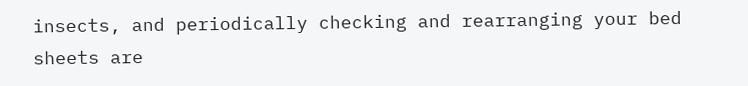insects, and periodically checking and rearranging your bed sheets are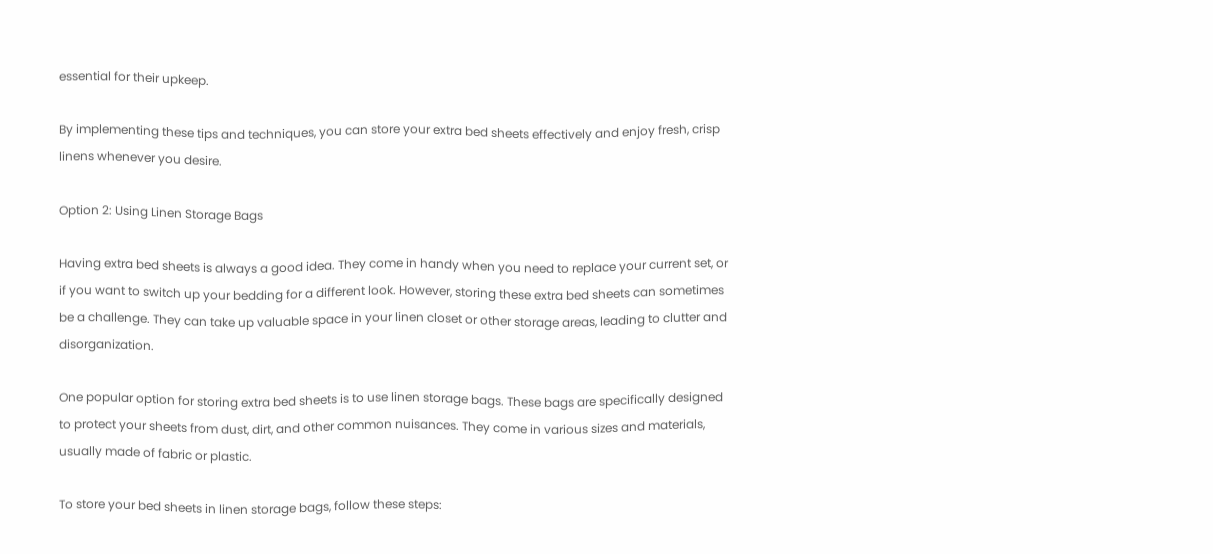essential for their upkeep.

By implementing these tips and techniques, you can store your extra bed sheets effectively and enjoy fresh, crisp linens whenever you desire.

Option 2: Using Linen Storage Bags

Having extra bed sheets is always a good idea. They come in handy when you need to replace your current set, or if you want to switch up your bedding for a different look. However, storing these extra bed sheets can sometimes be a challenge. They can take up valuable space in your linen closet or other storage areas, leading to clutter and disorganization.

One popular option for storing extra bed sheets is to use linen storage bags. These bags are specifically designed to protect your sheets from dust, dirt, and other common nuisances. They come in various sizes and materials, usually made of fabric or plastic.

To store your bed sheets in linen storage bags, follow these steps: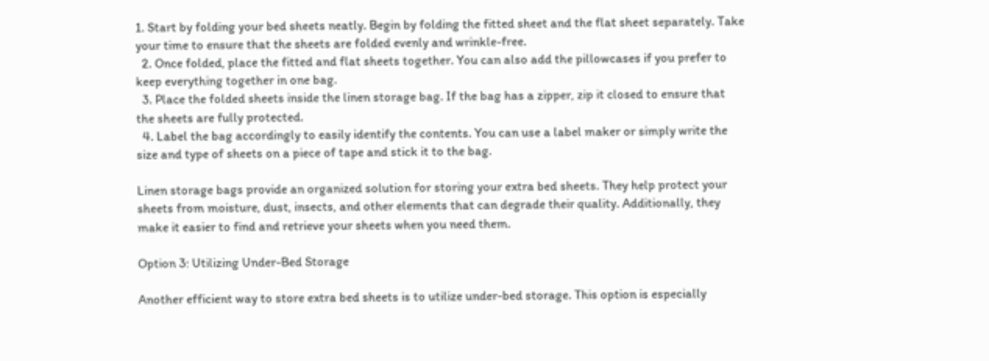1. Start by folding your bed sheets neatly. Begin by folding the fitted sheet and the flat sheet separately. Take your time to ensure that the sheets are folded evenly and wrinkle-free.
  2. Once folded, place the fitted and flat sheets together. You can also add the pillowcases if you prefer to keep everything together in one bag.
  3. Place the folded sheets inside the linen storage bag. If the bag has a zipper, zip it closed to ensure that the sheets are fully protected.
  4. Label the bag accordingly to easily identify the contents. You can use a label maker or simply write the size and type of sheets on a piece of tape and stick it to the bag.

Linen storage bags provide an organized solution for storing your extra bed sheets. They help protect your sheets from moisture, dust, insects, and other elements that can degrade their quality. Additionally, they make it easier to find and retrieve your sheets when you need them.

Option 3: Utilizing Under-Bed Storage

Another efficient way to store extra bed sheets is to utilize under-bed storage. This option is especially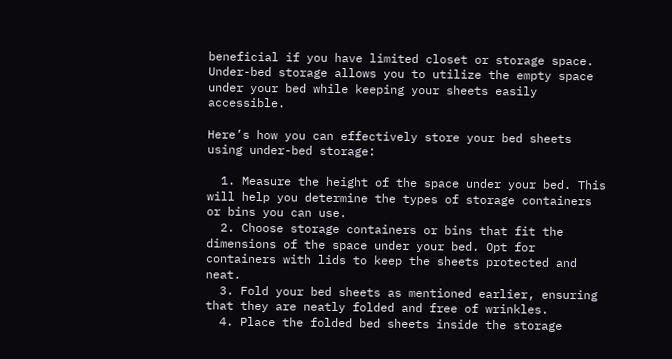beneficial if you have limited closet or storage space. Under-bed storage allows you to utilize the empty space under your bed while keeping your sheets easily accessible.

Here’s how you can effectively store your bed sheets using under-bed storage:

  1. Measure the height of the space under your bed. This will help you determine the types of storage containers or bins you can use.
  2. Choose storage containers or bins that fit the dimensions of the space under your bed. Opt for containers with lids to keep the sheets protected and neat.
  3. Fold your bed sheets as mentioned earlier, ensuring that they are neatly folded and free of wrinkles.
  4. Place the folded bed sheets inside the storage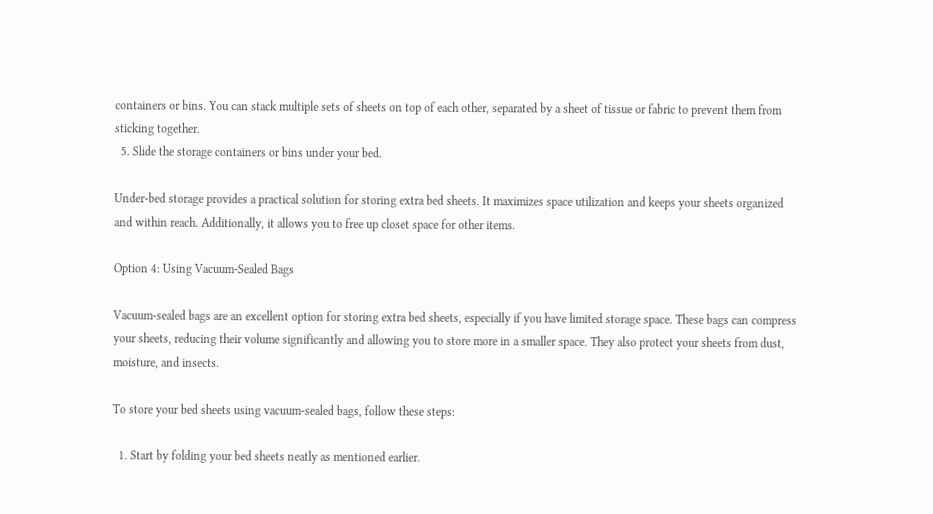containers or bins. You can stack multiple sets of sheets on top of each other, separated by a sheet of tissue or fabric to prevent them from sticking together.
  5. Slide the storage containers or bins under your bed.

Under-bed storage provides a practical solution for storing extra bed sheets. It maximizes space utilization and keeps your sheets organized and within reach. Additionally, it allows you to free up closet space for other items.

Option 4: Using Vacuum-Sealed Bags

Vacuum-sealed bags are an excellent option for storing extra bed sheets, especially if you have limited storage space. These bags can compress your sheets, reducing their volume significantly and allowing you to store more in a smaller space. They also protect your sheets from dust, moisture, and insects.

To store your bed sheets using vacuum-sealed bags, follow these steps:

  1. Start by folding your bed sheets neatly as mentioned earlier.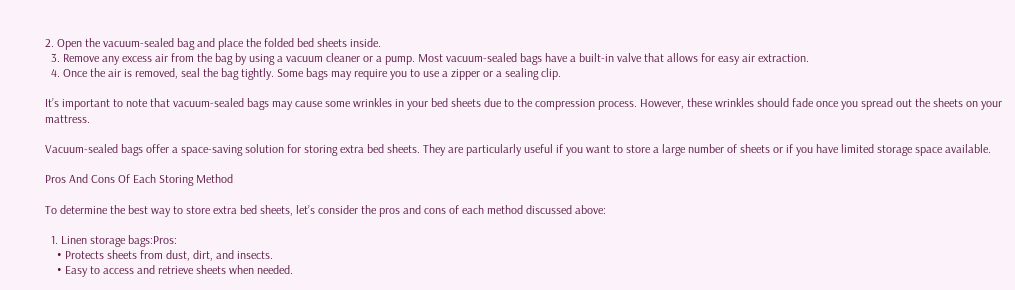2. Open the vacuum-sealed bag and place the folded bed sheets inside.
  3. Remove any excess air from the bag by using a vacuum cleaner or a pump. Most vacuum-sealed bags have a built-in valve that allows for easy air extraction.
  4. Once the air is removed, seal the bag tightly. Some bags may require you to use a zipper or a sealing clip.

It’s important to note that vacuum-sealed bags may cause some wrinkles in your bed sheets due to the compression process. However, these wrinkles should fade once you spread out the sheets on your mattress.

Vacuum-sealed bags offer a space-saving solution for storing extra bed sheets. They are particularly useful if you want to store a large number of sheets or if you have limited storage space available.

Pros And Cons Of Each Storing Method

To determine the best way to store extra bed sheets, let’s consider the pros and cons of each method discussed above:

  1. Linen storage bags:Pros:
    • Protects sheets from dust, dirt, and insects.
    • Easy to access and retrieve sheets when needed.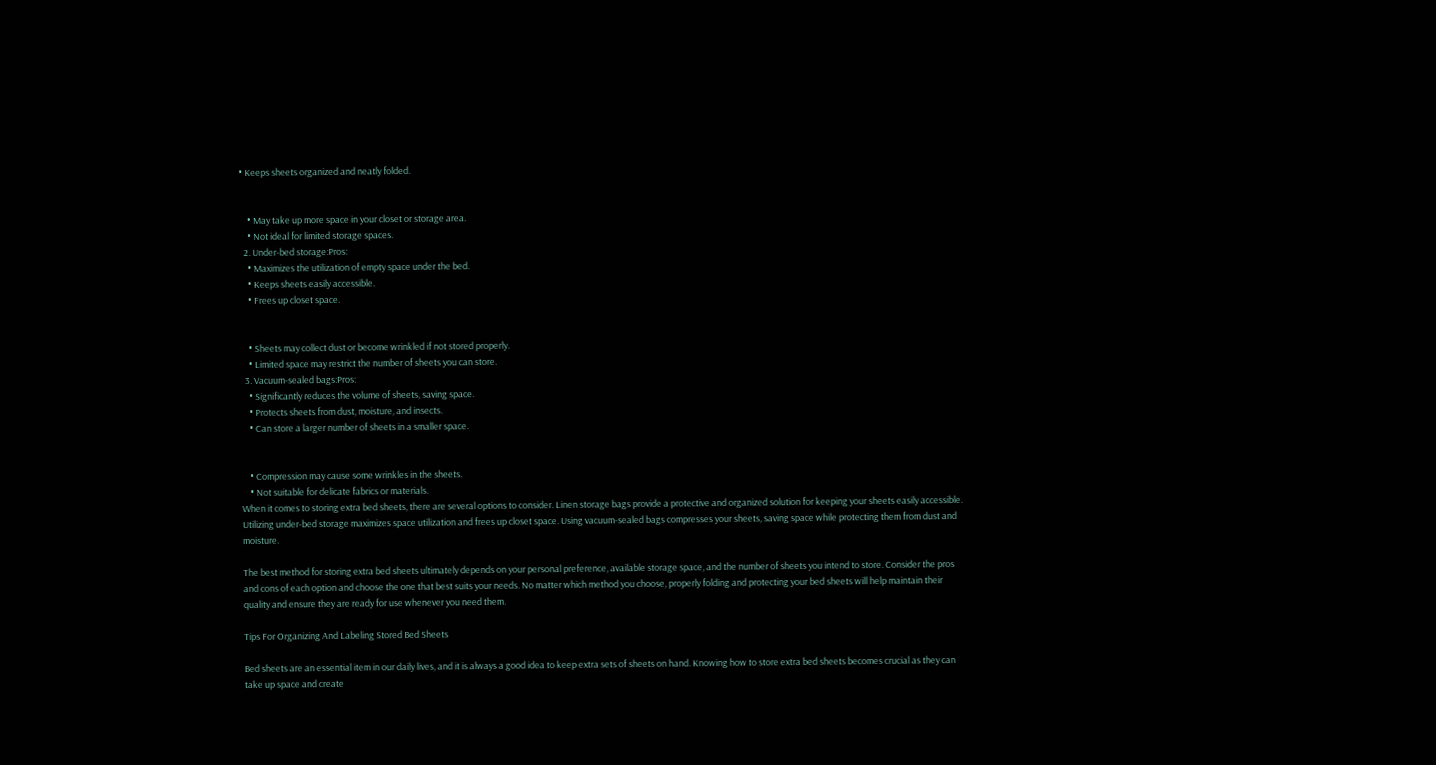• Keeps sheets organized and neatly folded.


    • May take up more space in your closet or storage area.
    • Not ideal for limited storage spaces.
  2. Under-bed storage:Pros:
    • Maximizes the utilization of empty space under the bed.
    • Keeps sheets easily accessible.
    • Frees up closet space.


    • Sheets may collect dust or become wrinkled if not stored properly.
    • Limited space may restrict the number of sheets you can store.
  3. Vacuum-sealed bags:Pros:
    • Significantly reduces the volume of sheets, saving space.
    • Protects sheets from dust, moisture, and insects.
    • Can store a larger number of sheets in a smaller space.


    • Compression may cause some wrinkles in the sheets.
    • Not suitable for delicate fabrics or materials.
When it comes to storing extra bed sheets, there are several options to consider. Linen storage bags provide a protective and organized solution for keeping your sheets easily accessible. Utilizing under-bed storage maximizes space utilization and frees up closet space. Using vacuum-sealed bags compresses your sheets, saving space while protecting them from dust and moisture.

The best method for storing extra bed sheets ultimately depends on your personal preference, available storage space, and the number of sheets you intend to store. Consider the pros and cons of each option and choose the one that best suits your needs. No matter which method you choose, properly folding and protecting your bed sheets will help maintain their quality and ensure they are ready for use whenever you need them.

Tips For Organizing And Labeling Stored Bed Sheets

Bed sheets are an essential item in our daily lives, and it is always a good idea to keep extra sets of sheets on hand. Knowing how to store extra bed sheets becomes crucial as they can take up space and create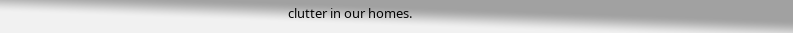clutter in our homes.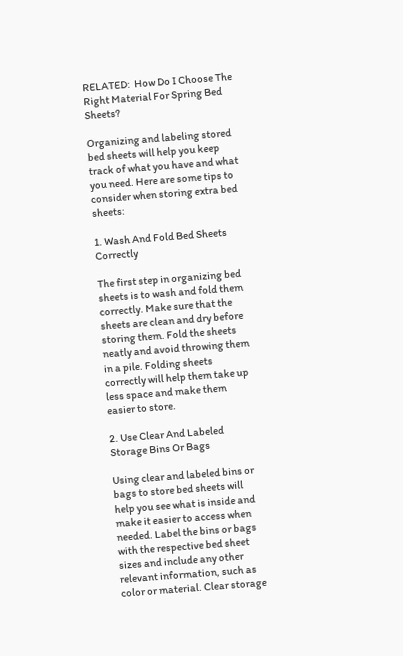RELATED:  How Do I Choose The Right Material For Spring Bed Sheets?

Organizing and labeling stored bed sheets will help you keep track of what you have and what you need. Here are some tips to consider when storing extra bed sheets:

1. Wash And Fold Bed Sheets Correctly

The first step in organizing bed sheets is to wash and fold them correctly. Make sure that the sheets are clean and dry before storing them. Fold the sheets neatly and avoid throwing them in a pile. Folding sheets correctly will help them take up less space and make them easier to store.

2. Use Clear And Labeled Storage Bins Or Bags

Using clear and labeled bins or bags to store bed sheets will help you see what is inside and make it easier to access when needed. Label the bins or bags with the respective bed sheet sizes and include any other relevant information, such as color or material. Clear storage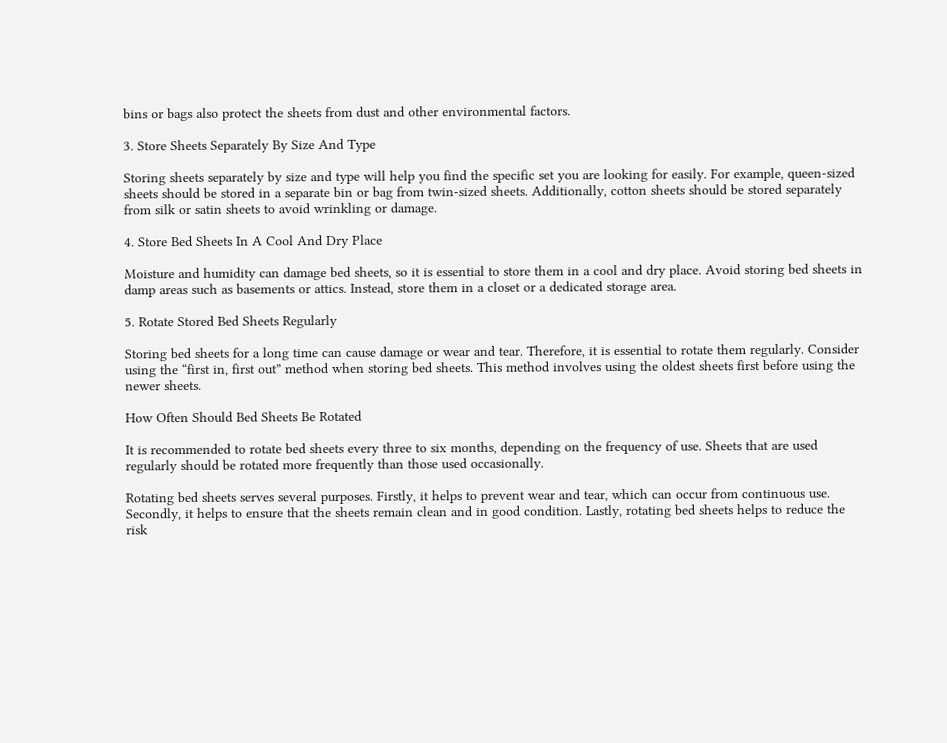bins or bags also protect the sheets from dust and other environmental factors.

3. Store Sheets Separately By Size And Type

Storing sheets separately by size and type will help you find the specific set you are looking for easily. For example, queen-sized sheets should be stored in a separate bin or bag from twin-sized sheets. Additionally, cotton sheets should be stored separately from silk or satin sheets to avoid wrinkling or damage.

4. Store Bed Sheets In A Cool And Dry Place

Moisture and humidity can damage bed sheets, so it is essential to store them in a cool and dry place. Avoid storing bed sheets in damp areas such as basements or attics. Instead, store them in a closet or a dedicated storage area.

5. Rotate Stored Bed Sheets Regularly

Storing bed sheets for a long time can cause damage or wear and tear. Therefore, it is essential to rotate them regularly. Consider using the “first in, first out” method when storing bed sheets. This method involves using the oldest sheets first before using the newer sheets.

How Often Should Bed Sheets Be Rotated

It is recommended to rotate bed sheets every three to six months, depending on the frequency of use. Sheets that are used regularly should be rotated more frequently than those used occasionally.

Rotating bed sheets serves several purposes. Firstly, it helps to prevent wear and tear, which can occur from continuous use. Secondly, it helps to ensure that the sheets remain clean and in good condition. Lastly, rotating bed sheets helps to reduce the risk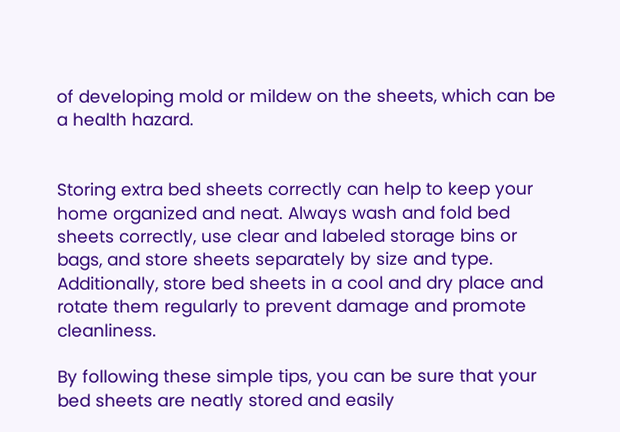of developing mold or mildew on the sheets, which can be a health hazard.


Storing extra bed sheets correctly can help to keep your home organized and neat. Always wash and fold bed sheets correctly, use clear and labeled storage bins or bags, and store sheets separately by size and type. Additionally, store bed sheets in a cool and dry place and rotate them regularly to prevent damage and promote cleanliness.

By following these simple tips, you can be sure that your bed sheets are neatly stored and easily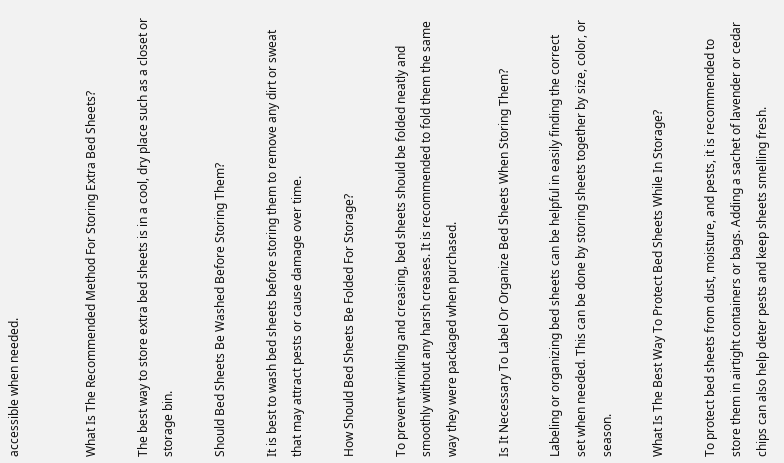accessible when needed.


What Is The Recommended Method For Storing Extra Bed Sheets?

The best way to store extra bed sheets is in a cool, dry place such as a closet or storage bin.

Should Bed Sheets Be Washed Before Storing Them?

It is best to wash bed sheets before storing them to remove any dirt or sweat that may attract pests or cause damage over time.

How Should Bed Sheets Be Folded For Storage?

To prevent wrinkling and creasing, bed sheets should be folded neatly and smoothly without any harsh creases. It is recommended to fold them the same way they were packaged when purchased.

Is It Necessary To Label Or Organize Bed Sheets When Storing Them?

Labeling or organizing bed sheets can be helpful in easily finding the correct set when needed. This can be done by storing sheets together by size, color, or season.

What Is The Best Way To Protect Bed Sheets While In Storage?

To protect bed sheets from dust, moisture, and pests, it is recommended to store them in airtight containers or bags. Adding a sachet of lavender or cedar chips can also help deter pests and keep sheets smelling fresh.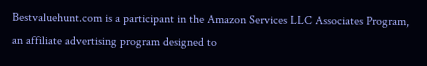Bestvaluehunt.com is a participant in the Amazon Services LLC Associates Program, an affiliate advertising program designed to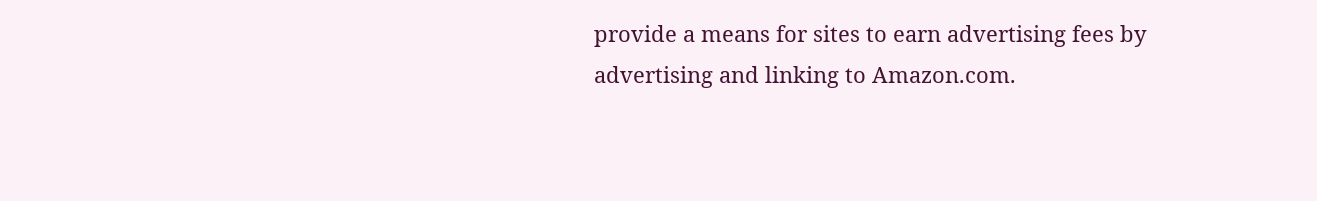provide a means for sites to earn advertising fees by advertising and linking to Amazon.com.